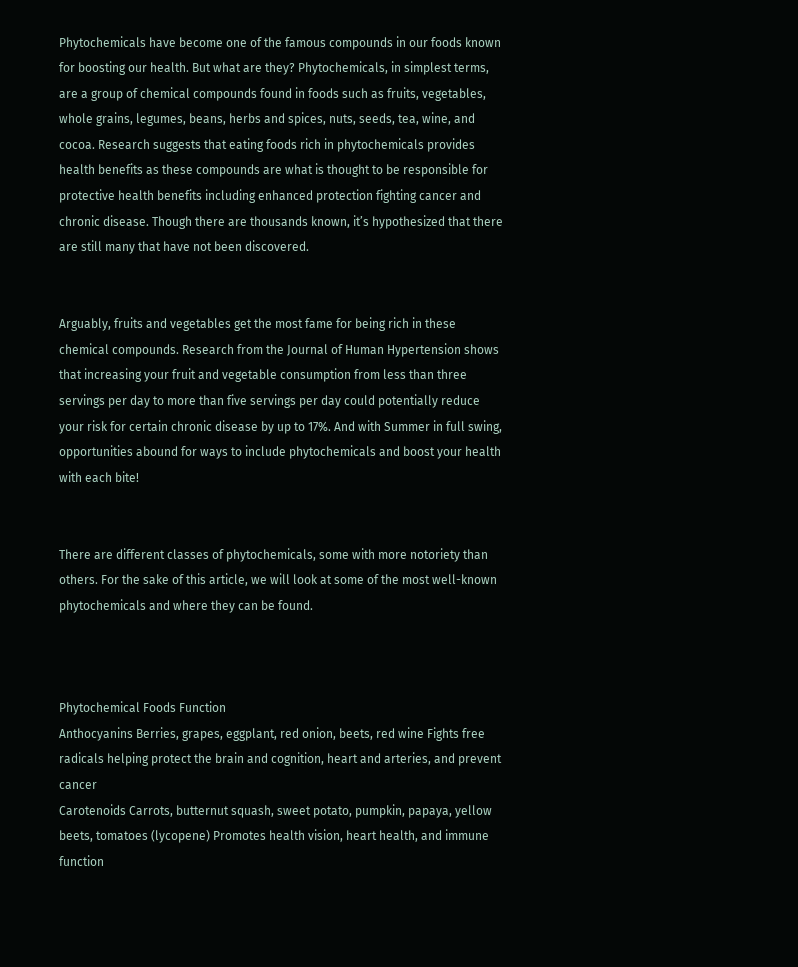Phytochemicals have become one of the famous compounds in our foods known for boosting our health. But what are they? Phytochemicals, in simplest terms, are a group of chemical compounds found in foods such as fruits, vegetables, whole grains, legumes, beans, herbs and spices, nuts, seeds, tea, wine, and cocoa. Research suggests that eating foods rich in phytochemicals provides health benefits as these compounds are what is thought to be responsible for protective health benefits including enhanced protection fighting cancer and chronic disease. Though there are thousands known, it’s hypothesized that there are still many that have not been discovered.


Arguably, fruits and vegetables get the most fame for being rich in these chemical compounds. Research from the Journal of Human Hypertension shows that increasing your fruit and vegetable consumption from less than three servings per day to more than five servings per day could potentially reduce your risk for certain chronic disease by up to 17%. And with Summer in full swing, opportunities abound for ways to include phytochemicals and boost your health with each bite!


There are different classes of phytochemicals, some with more notoriety than others. For the sake of this article, we will look at some of the most well-known phytochemicals and where they can be found.



Phytochemical Foods Function
Anthocyanins Berries, grapes, eggplant, red onion, beets, red wine Fights free radicals helping protect the brain and cognition, heart and arteries, and prevent cancer
Carotenoids Carrots, butternut squash, sweet potato, pumpkin, papaya, yellow beets, tomatoes (lycopene) Promotes health vision, heart health, and immune function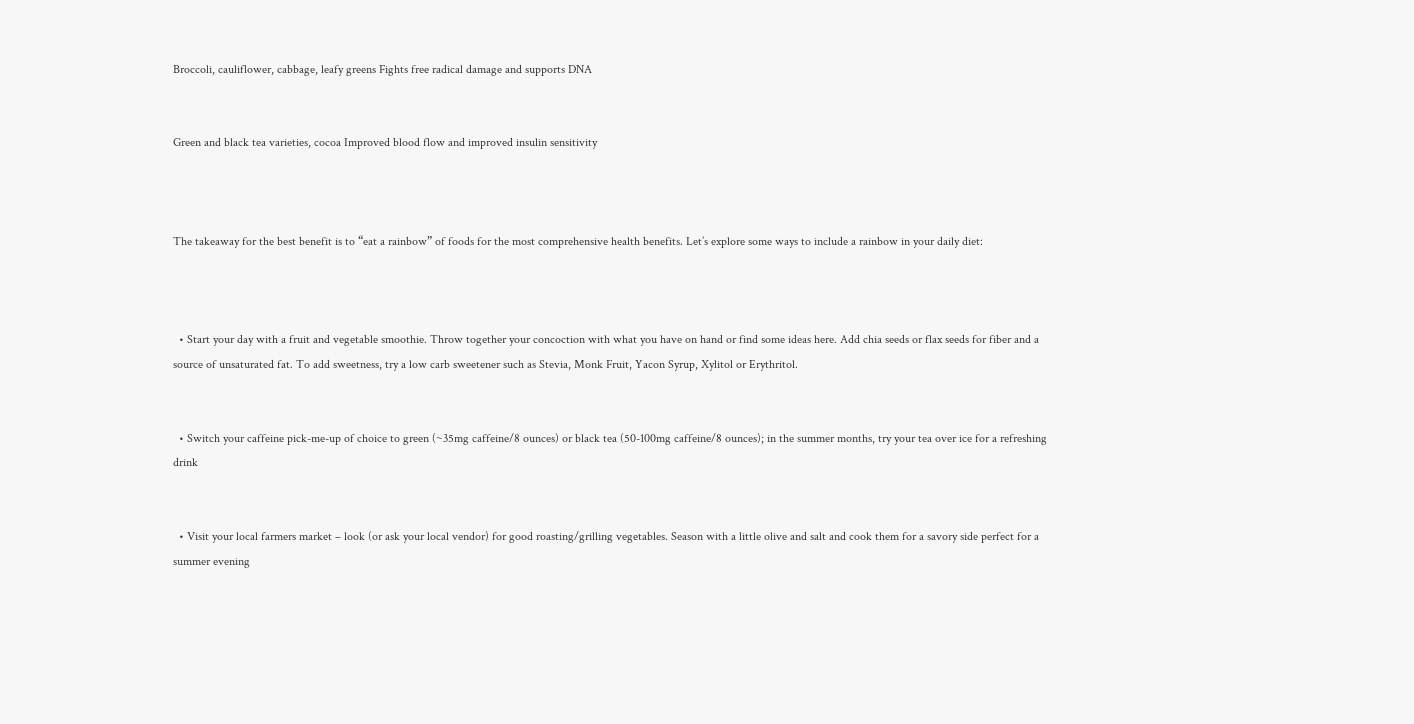Broccoli, cauliflower, cabbage, leafy greens Fights free radical damage and supports DNA


Green and black tea varieties, cocoa Improved blood flow and improved insulin sensitivity



The takeaway for the best benefit is to “eat a rainbow” of foods for the most comprehensive health benefits. Let’s explore some ways to include a rainbow in your daily diet:



  • Start your day with a fruit and vegetable smoothie. Throw together your concoction with what you have on hand or find some ideas here. Add chia seeds or flax seeds for fiber and a source of unsaturated fat. To add sweetness, try a low carb sweetener such as Stevia, Monk Fruit, Yacon Syrup, Xylitol or Erythritol.


  • Switch your caffeine pick-me-up of choice to green (~35mg caffeine/8 ounces) or black tea (50-100mg caffeine/8 ounces); in the summer months, try your tea over ice for a refreshing drink


  • Visit your local farmers market – look (or ask your local vendor) for good roasting/grilling vegetables. Season with a little olive and salt and cook them for a savory side perfect for a summer evening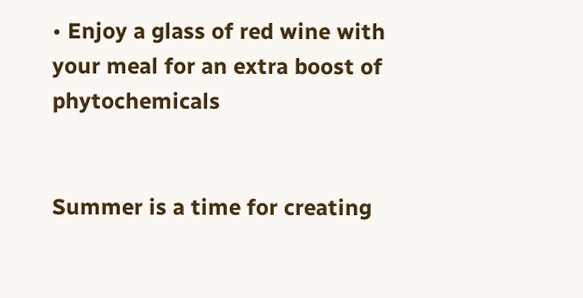• Enjoy a glass of red wine with your meal for an extra boost of phytochemicals


Summer is a time for creating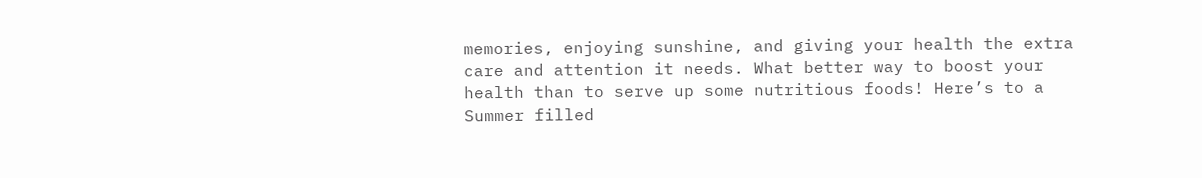memories, enjoying sunshine, and giving your health the extra care and attention it needs. What better way to boost your health than to serve up some nutritious foods! Here’s to a Summer filled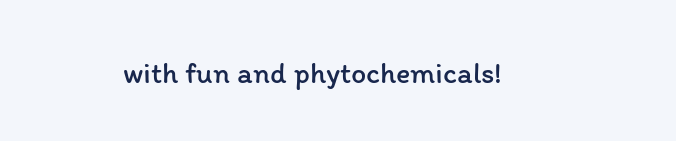with fun and phytochemicals!